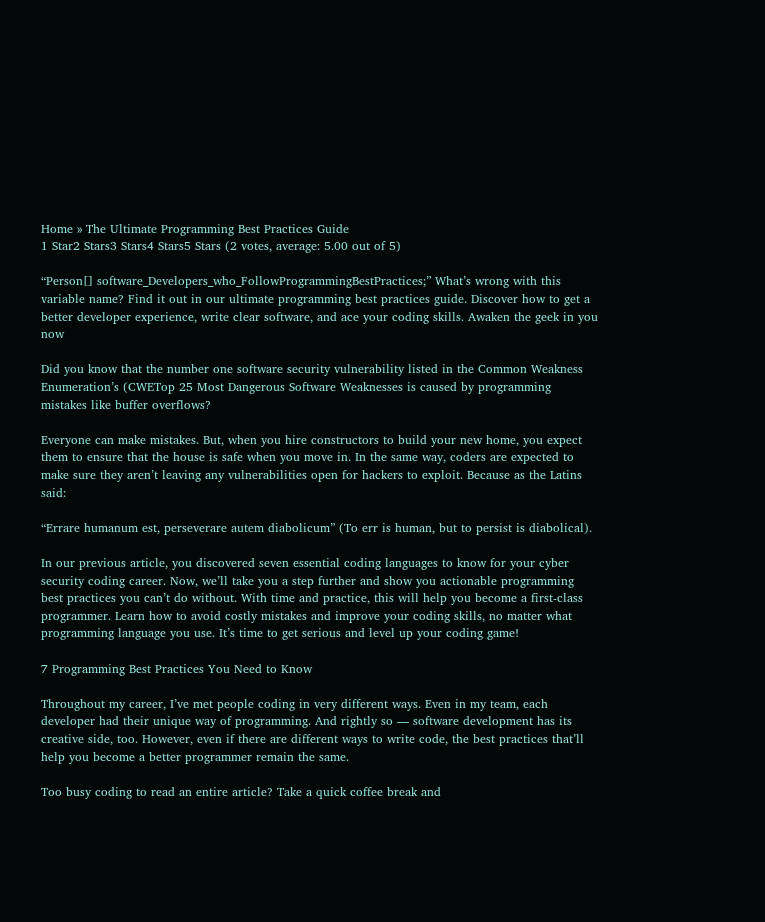Home » The Ultimate Programming Best Practices Guide
1 Star2 Stars3 Stars4 Stars5 Stars (2 votes, average: 5.00 out of 5)

“Person[] software_Developers_who_FollowProgrammingBestPractices;” What’s wrong with this variable name? Find it out in our ultimate programming best practices guide. Discover how to get a better developer experience, write clear software, and ace your coding skills. Awaken the geek in you now

Did you know that the number one software security vulnerability listed in the Common Weakness Enumeration’s (CWETop 25 Most Dangerous Software Weaknesses is caused by programming mistakes like buffer overflows?

Everyone can make mistakes. But, when you hire constructors to build your new home, you expect them to ensure that the house is safe when you move in. In the same way, coders are expected to make sure they aren’t leaving any vulnerabilities open for hackers to exploit. Because as the Latins said:

“Errare humanum est, perseverare autem diabolicum” (To err is human, but to persist is diabolical).

In our previous article, you discovered seven essential coding languages to know for your cyber security coding career. Now, we’ll take you a step further and show you actionable programming best practices you can’t do without. With time and practice, this will help you become a first-class programmer. Learn how to avoid costly mistakes and improve your coding skills, no matter what programming language you use. It’s time to get serious and level up your coding game!

7 Programming Best Practices You Need to Know

Throughout my career, I’ve met people coding in very different ways. Even in my team, each developer had their unique way of programming. And rightly so — software development has its creative side, too. However, even if there are different ways to write code, the best practices that’ll help you become a better programmer remain the same.

Too busy coding to read an entire article? Take a quick coffee break and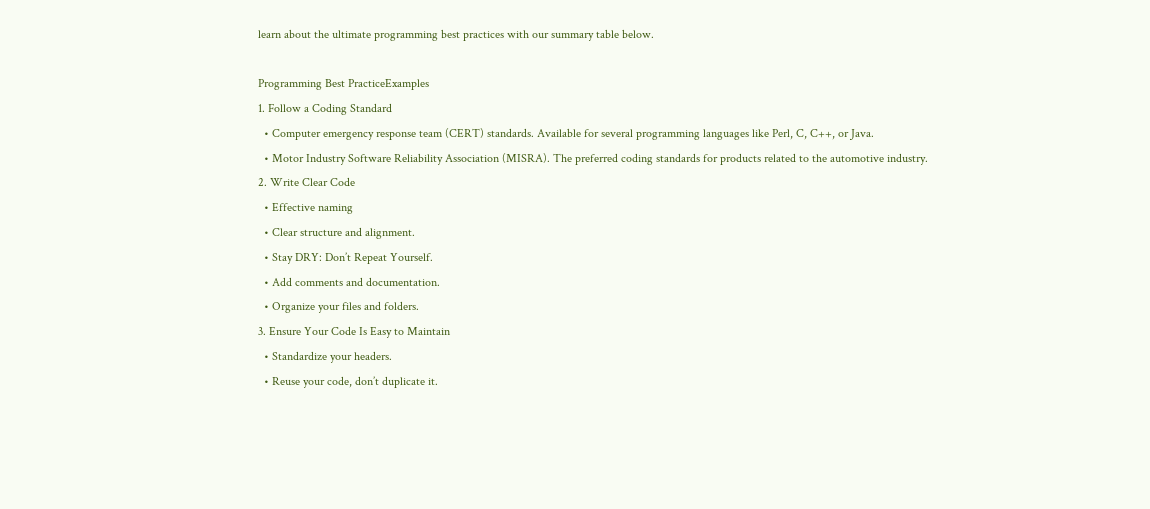learn about the ultimate programming best practices with our summary table below.

Programming Best PracticeExamples
1. Follow a Coding Standard
  • Computer emergency response team (CERT) standards. Available for several programming languages like Perl, C, C++, or Java.
  • Motor Industry Software Reliability Association (MISRA). The preferred coding standards for products related to the automotive industry.
2. Write Clear Code
  • Effective naming
  • Clear structure and alignment.
  • Stay DRY: Don’t Repeat Yourself.
  • Add comments and documentation.
  • Organize your files and folders.
3. Ensure Your Code Is Easy to Maintain
  • Standardize your headers.
  • Reuse your code, don’t duplicate it.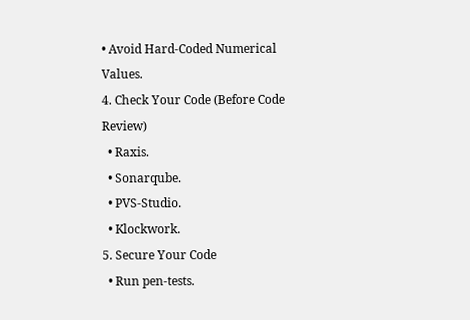• Avoid Hard-Coded Numerical Values.
4. Check Your Code (Before Code Review)
  • Raxis.
  • Sonarqube.
  • PVS-Studio.
  • Klockwork.
5. Secure Your Code
  • Run pen-tests.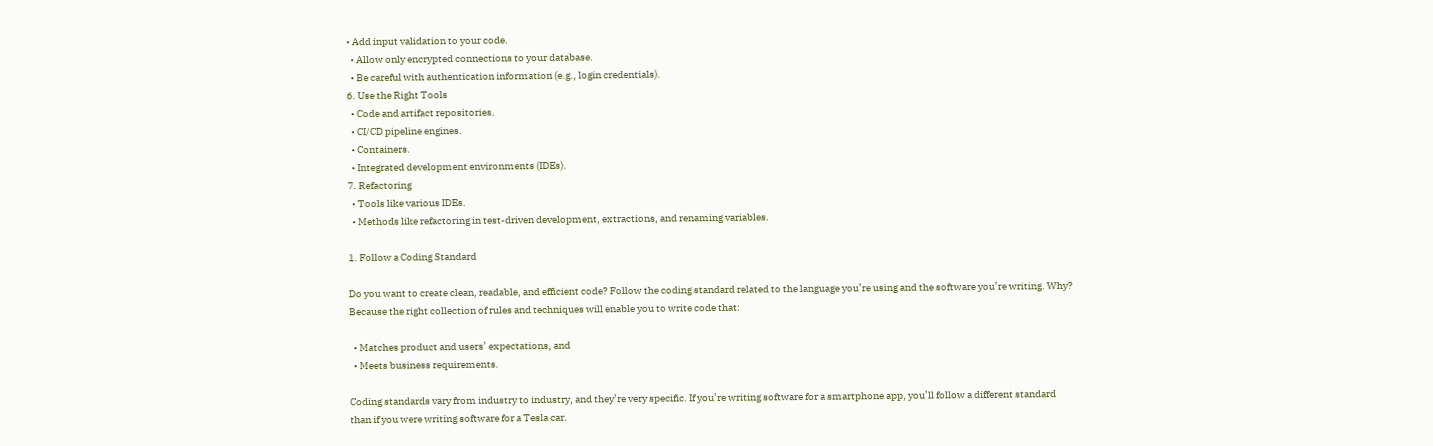• Add input validation to your code.
  • Allow only encrypted connections to your database.
  • Be careful with authentication information (e.g., login credentials).
6. Use the Right Tools
  • Code and artifact repositories.
  • CI/CD pipeline engines.
  • Containers.
  • Integrated development environments (IDEs).
7. Refactoring
  • Tools like various IDEs.
  • Methods like refactoring in test-driven development, extractions, and renaming variables.

1. Follow a Coding Standard

Do you want to create clean, readable, and efficient code? Follow the coding standard related to the language you’re using and the software you’re writing. Why? Because the right collection of rules and techniques will enable you to write code that:

  • Matches product and users’ expectations, and
  • Meets business requirements.

Coding standards vary from industry to industry, and they’re very specific. If you’re writing software for a smartphone app, you’ll follow a different standard than if you were writing software for a Tesla car.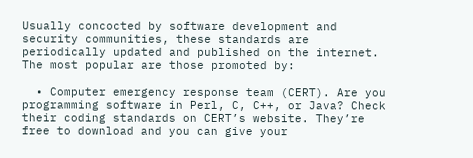Usually concocted by software development and security communities, these standards are periodically updated and published on the internet. The most popular are those promoted by:

  • Computer emergency response team (CERT). Are you programming software in Perl, C, C++, or Java? Check their coding standards on CERT’s website. They’re free to download and you can give your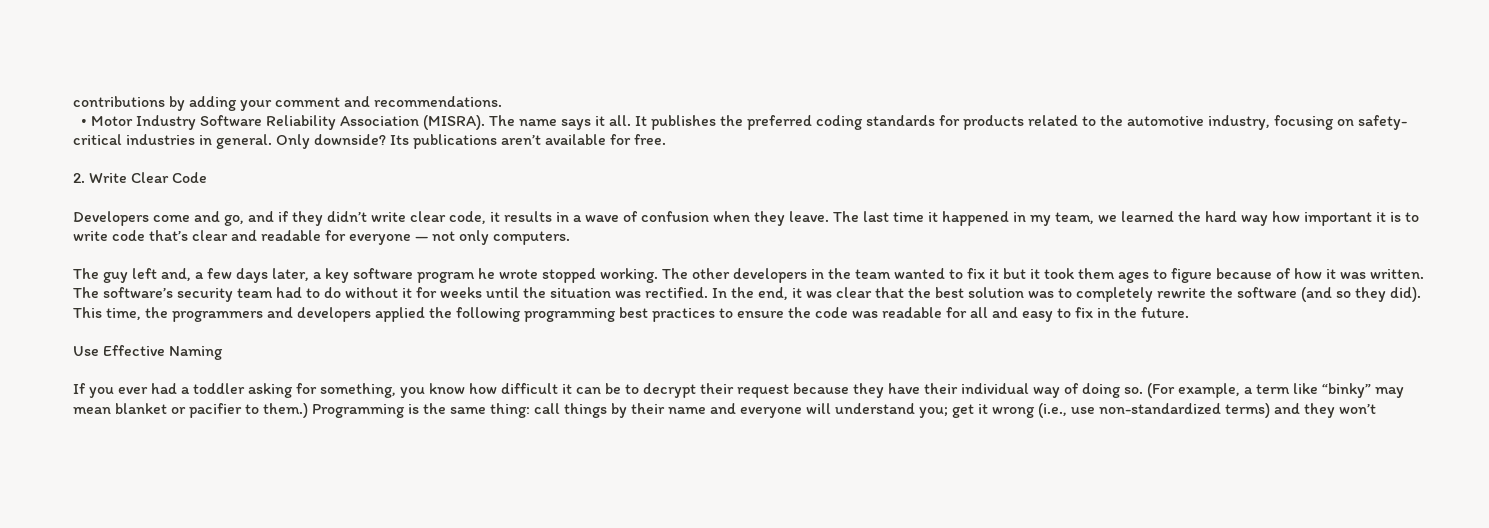contributions by adding your comment and recommendations.
  • Motor Industry Software Reliability Association (MISRA). The name says it all. It publishes the preferred coding standards for products related to the automotive industry, focusing on safety-critical industries in general. Only downside? Its publications aren’t available for free.

2. Write Clear Code

Developers come and go, and if they didn’t write clear code, it results in a wave of confusion when they leave. The last time it happened in my team, we learned the hard way how important it is to write code that’s clear and readable for everyone — not only computers.

The guy left and, a few days later, a key software program he wrote stopped working. The other developers in the team wanted to fix it but it took them ages to figure because of how it was written. The software’s security team had to do without it for weeks until the situation was rectified. In the end, it was clear that the best solution was to completely rewrite the software (and so they did). This time, the programmers and developers applied the following programming best practices to ensure the code was readable for all and easy to fix in the future.

Use Effective Naming

If you ever had a toddler asking for something, you know how difficult it can be to decrypt their request because they have their individual way of doing so. (For example, a term like “binky” may mean blanket or pacifier to them.) Programming is the same thing: call things by their name and everyone will understand you; get it wrong (i.e., use non-standardized terms) and they won’t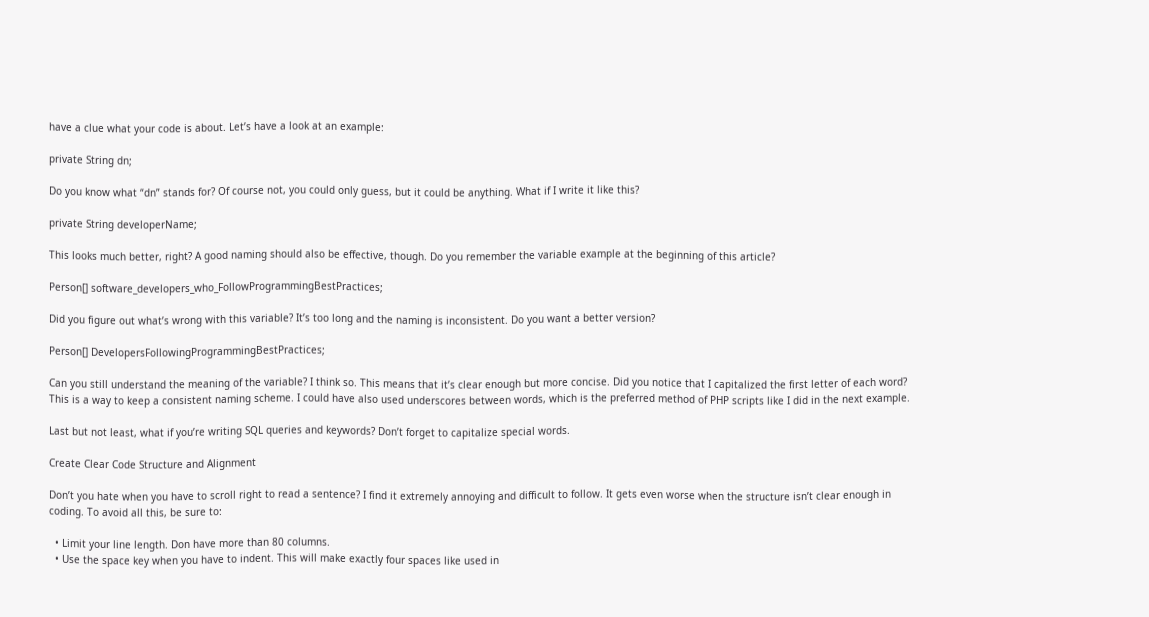have a clue what your code is about. Let’s have a look at an example:

private String dn;

Do you know what “dn” stands for? Of course not, you could only guess, but it could be anything. What if I write it like this?

private String developerName;

This looks much better, right? A good naming should also be effective, though. Do you remember the variable example at the beginning of this article?

Person[] software_developers_who_FollowProgrammingBestPractices;

Did you figure out what’s wrong with this variable? It’s too long and the naming is inconsistent. Do you want a better version?

Person[] DevelopersFollowingProgrammingBestPractices;

Can you still understand the meaning of the variable? I think so. This means that it’s clear enough but more concise. Did you notice that I capitalized the first letter of each word? This is a way to keep a consistent naming scheme. I could have also used underscores between words, which is the preferred method of PHP scripts like I did in the next example.

Last but not least, what if you’re writing SQL queries and keywords? Don’t forget to capitalize special words.

Create Clear Code Structure and Alignment

Don’t you hate when you have to scroll right to read a sentence? I find it extremely annoying and difficult to follow. It gets even worse when the structure isn’t clear enough in coding. To avoid all this, be sure to:

  • Limit your line length. Don have more than 80 columns.
  • Use the space key when you have to indent. This will make exactly four spaces like used in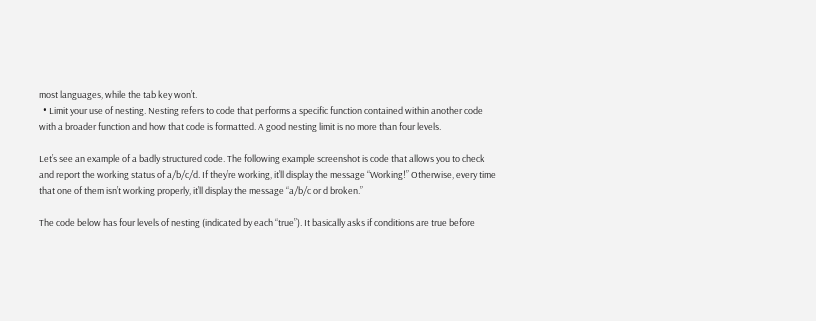most languages, while the tab key won’t.
  • Limit your use of nesting. Nesting refers to code that performs a specific function contained within another code with a broader function and how that code is formatted. A good nesting limit is no more than four levels.

Let’s see an example of a badly structured code. The following example screenshot is code that allows you to check and report the working status of a/b/c/d. If they’re working, it’ll display the message “Working!” Otherwise, every time that one of them isn’t working properly, it’ll display the message “a/b/c or d broken.”

The code below has four levels of nesting (indicated by each “true”). It basically asks if conditions are true before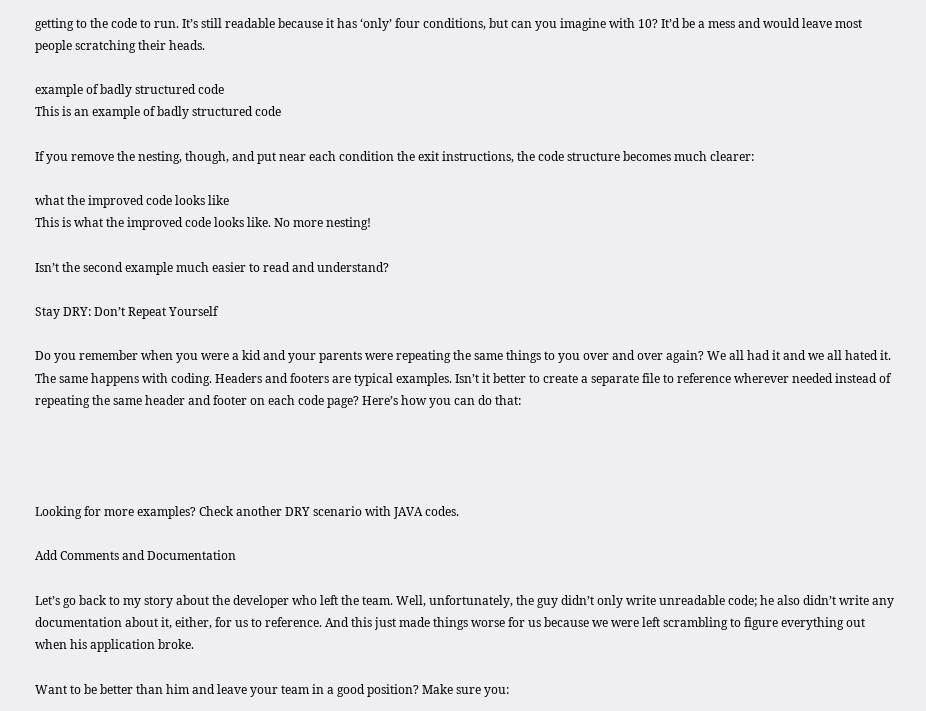getting to the code to run. It’s still readable because it has ‘only’ four conditions, but can you imagine with 10? It’d be a mess and would leave most people scratching their heads.

example of badly structured code
This is an example of badly structured code

If you remove the nesting, though, and put near each condition the exit instructions, the code structure becomes much clearer:

what the improved code looks like
This is what the improved code looks like. No more nesting!

Isn’t the second example much easier to read and understand?

Stay DRY: Don’t Repeat Yourself

Do you remember when you were a kid and your parents were repeating the same things to you over and over again? We all had it and we all hated it. The same happens with coding. Headers and footers are typical examples. Isn’t it better to create a separate file to reference wherever needed instead of repeating the same header and footer on each code page? Here’s how you can do that:




Looking for more examples? Check another DRY scenario with JAVA codes.

Add Comments and Documentation

Let’s go back to my story about the developer who left the team. Well, unfortunately, the guy didn’t only write unreadable code; he also didn’t write any documentation about it, either, for us to reference. And this just made things worse for us because we were left scrambling to figure everything out when his application broke.

Want to be better than him and leave your team in a good position? Make sure you: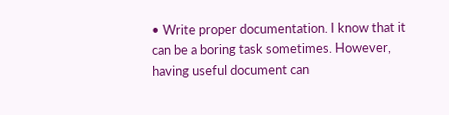• Write proper documentation. I know that it can be a boring task sometimes. However, having useful document can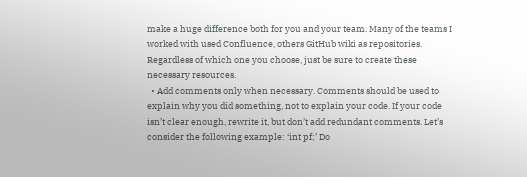make a huge difference both for you and your team. Many of the teams I worked with used Confluence, others GitHub wiki as repositories. Regardless of which one you choose, just be sure to create these necessary resources.
  • Add comments only when necessary. Comments should be used to explain why you did something, not to explain your code. If your code isn’t clear enough, rewrite it, but don’t add redundant comments. Let’s consider the following example: ‘int pf;’ Do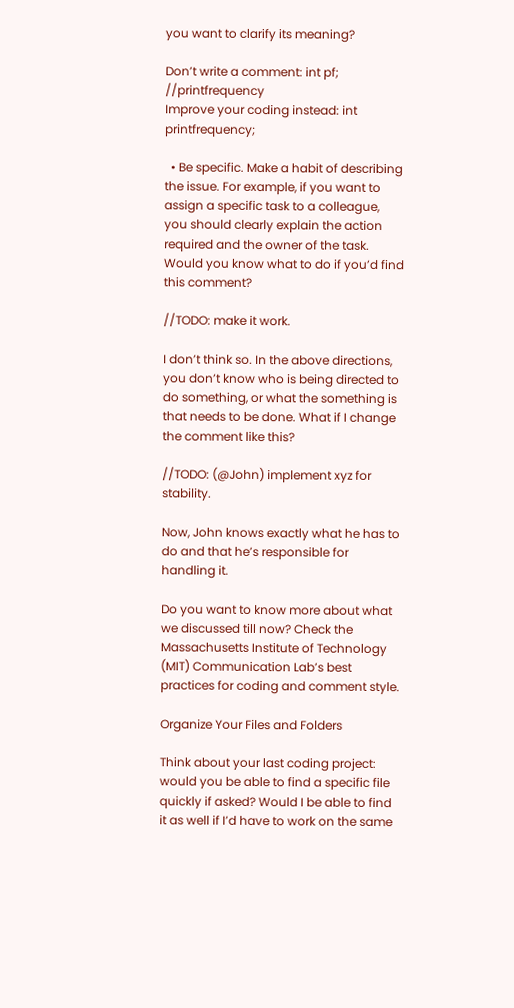you want to clarify its meaning?

Don’t write a comment: int pf; //printfrequency
Improve your coding instead: int printfrequency;

  • Be specific. Make a habit of describing the issue. For example, if you want to assign a specific task to a colleague, you should clearly explain the action required and the owner of the task. Would you know what to do if you’d find this comment?

//TODO: make it work.

I don’t think so. In the above directions, you don’t know who is being directed to do something, or what the something is that needs to be done. What if I change the comment like this?

//TODO: (@John) implement xyz for stability.

Now, John knows exactly what he has to do and that he’s responsible for handling it.

Do you want to know more about what we discussed till now? Check the Massachusetts Institute of Technology (MIT) Communication Lab’s best practices for coding and comment style.

Organize Your Files and Folders

Think about your last coding project: would you be able to find a specific file quickly if asked? Would I be able to find it as well if I’d have to work on the same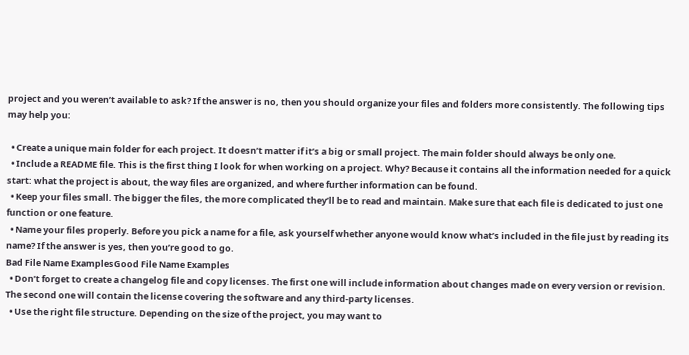project and you weren’t available to ask? If the answer is no, then you should organize your files and folders more consistently. The following tips may help you:

  • Create a unique main folder for each project. It doesn’t matter if it’s a big or small project. The main folder should always be only one.
  • Include a README file. This is the first thing I look for when working on a project. Why? Because it contains all the information needed for a quick start: what the project is about, the way files are organized, and where further information can be found.
  • Keep your files small. The bigger the files, the more complicated they’ll be to read and maintain. Make sure that each file is dedicated to just one function or one feature.
  • Name your files properly. Before you pick a name for a file, ask yourself whether anyone would know what’s included in the file just by reading its name? If the answer is yes, then you’re good to go.
Bad File Name ExamplesGood File Name Examples
  • Don’t forget to create a changelog file and copy licenses. The first one will include information about changes made on every version or revision. The second one will contain the license covering the software and any third-party licenses.
  • Use the right file structure. Depending on the size of the project, you may want to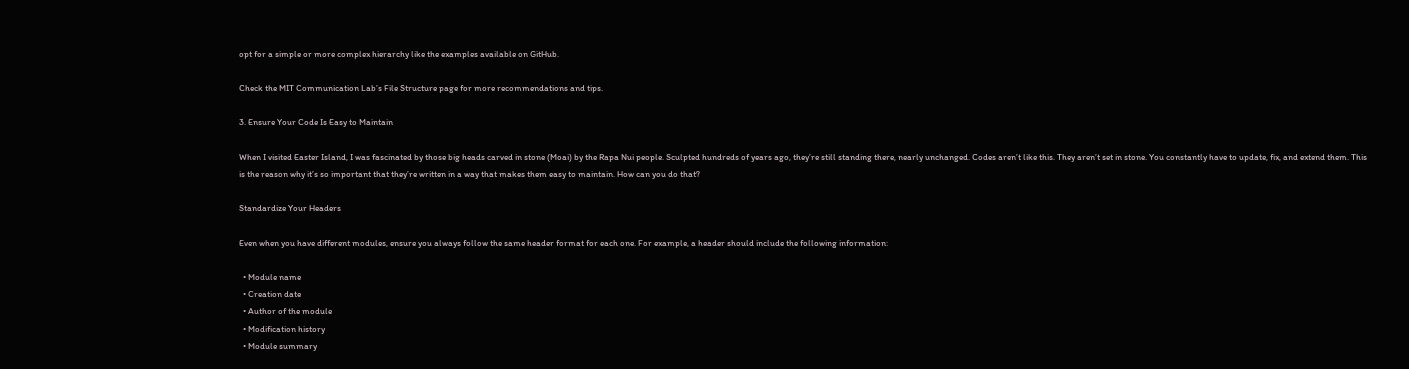opt for a simple or more complex hierarchy like the examples available on GitHub.

Check the MIT Communication Lab’s File Structure page for more recommendations and tips.

3. Ensure Your Code Is Easy to Maintain

When I visited Easter Island, I was fascinated by those big heads carved in stone (Moai) by the Rapa Nui people. Sculpted hundreds of years ago, they’re still standing there, nearly unchanged. Codes aren’t like this. They aren’t set in stone. You constantly have to update, fix, and extend them. This is the reason why it’s so important that they’re written in a way that makes them easy to maintain. How can you do that?

Standardize Your Headers

Even when you have different modules, ensure you always follow the same header format for each one. For example, a header should include the following information:

  • Module name
  • Creation date
  • Author of the module
  • Modification history
  • Module summary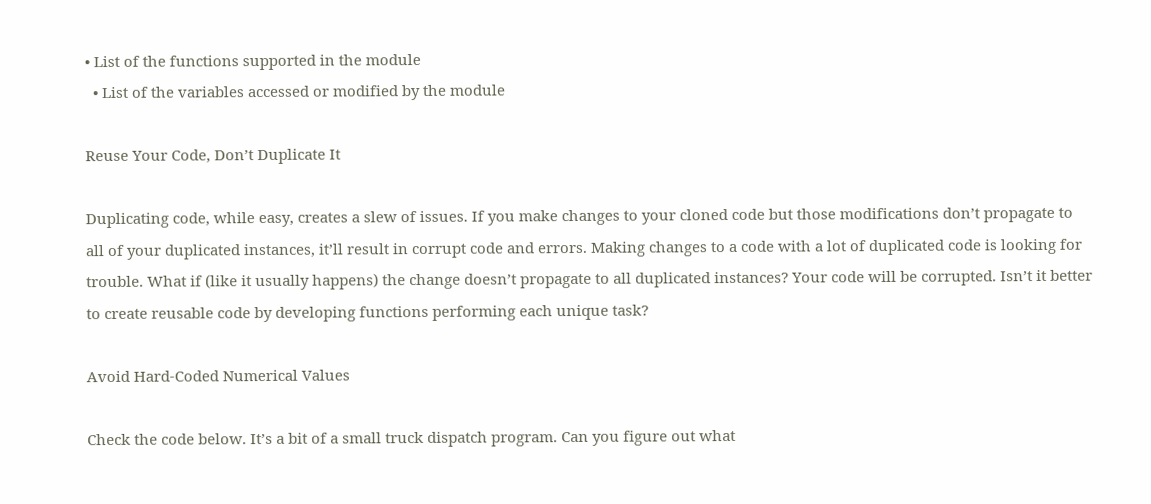• List of the functions supported in the module
  • List of the variables accessed or modified by the module

Reuse Your Code, Don’t Duplicate It

Duplicating code, while easy, creates a slew of issues. If you make changes to your cloned code but those modifications don’t propagate to all of your duplicated instances, it’ll result in corrupt code and errors. Making changes to a code with a lot of duplicated code is looking for trouble. What if (like it usually happens) the change doesn’t propagate to all duplicated instances? Your code will be corrupted. Isn’t it better to create reusable code by developing functions performing each unique task?

Avoid Hard-Coded Numerical Values

Check the code below. It’s a bit of a small truck dispatch program. Can you figure out what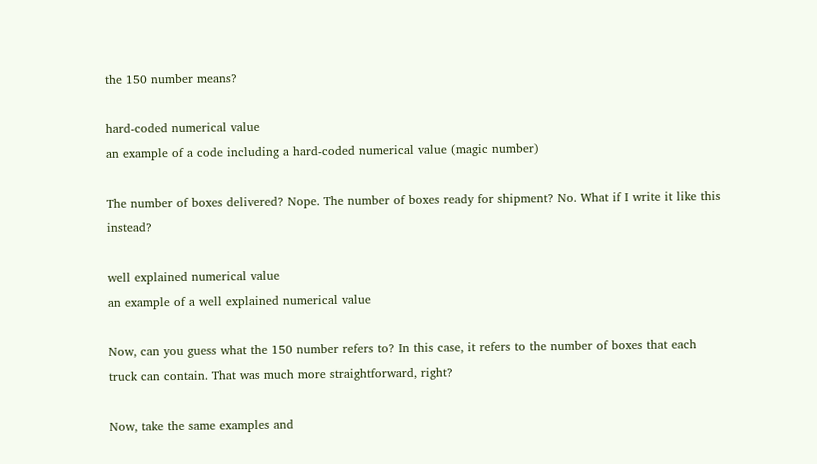the 150 number means?

hard-coded numerical value
an example of a code including a hard-coded numerical value (magic number)

The number of boxes delivered? Nope. The number of boxes ready for shipment? No. What if I write it like this instead?

well explained numerical value
an example of a well explained numerical value

Now, can you guess what the 150 number refers to? In this case, it refers to the number of boxes that each truck can contain. That was much more straightforward, right?

Now, take the same examples and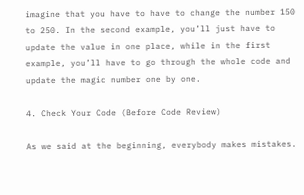imagine that you have to have to change the number 150 to 250. In the second example, you’ll just have to update the value in one place, while in the first example, you’ll have to go through the whole code and update the magic number one by one.

4. Check Your Code (Before Code Review)

As we said at the beginning, everybody makes mistakes.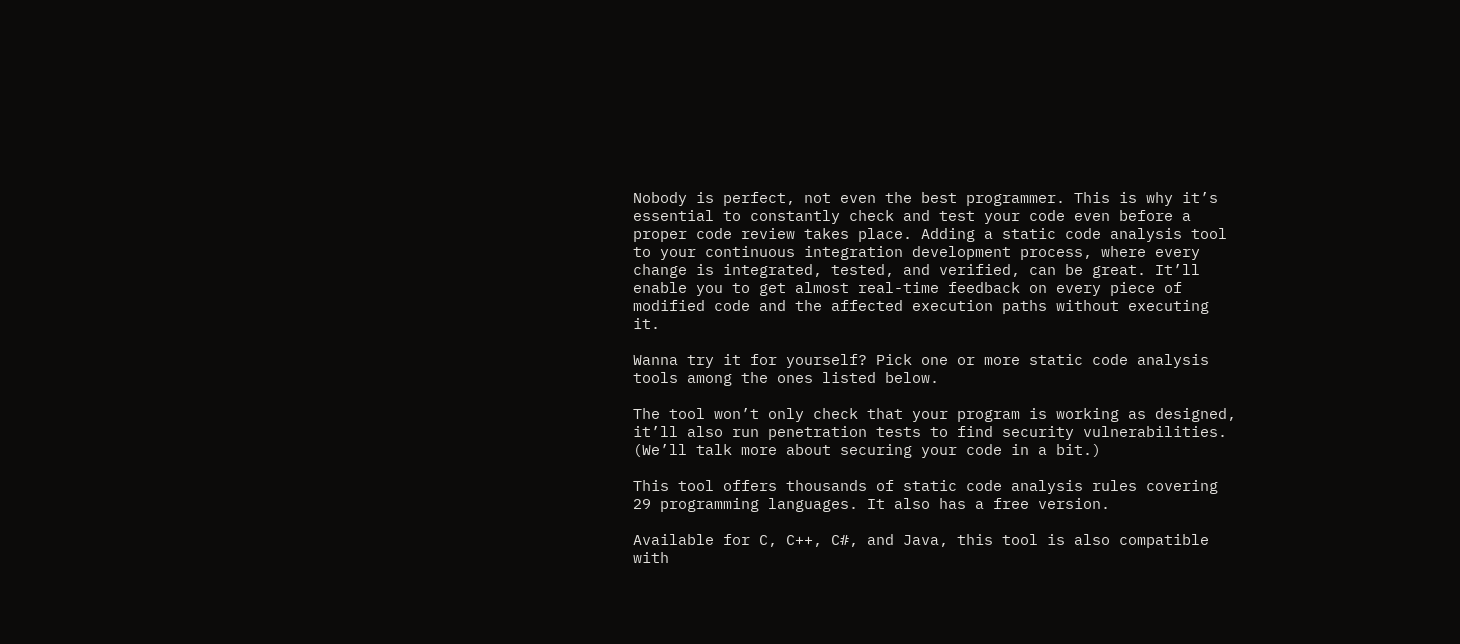Nobody is perfect, not even the best programmer. This is why it’s essential to constantly check and test your code even before a proper code review takes place. Adding a static code analysis tool to your continuous integration development process, where every change is integrated, tested, and verified, can be great. It’ll enable you to get almost real-time feedback on every piece of modified code and the affected execution paths without executing it.

Wanna try it for yourself? Pick one or more static code analysis tools among the ones listed below.

The tool won’t only check that your program is working as designed, it’ll also run penetration tests to find security vulnerabilities. (We’ll talk more about securing your code in a bit.)

This tool offers thousands of static code analysis rules covering 29 programming languages. It also has a free version.

Available for C, C++, C#, and Java, this tool is also compatible with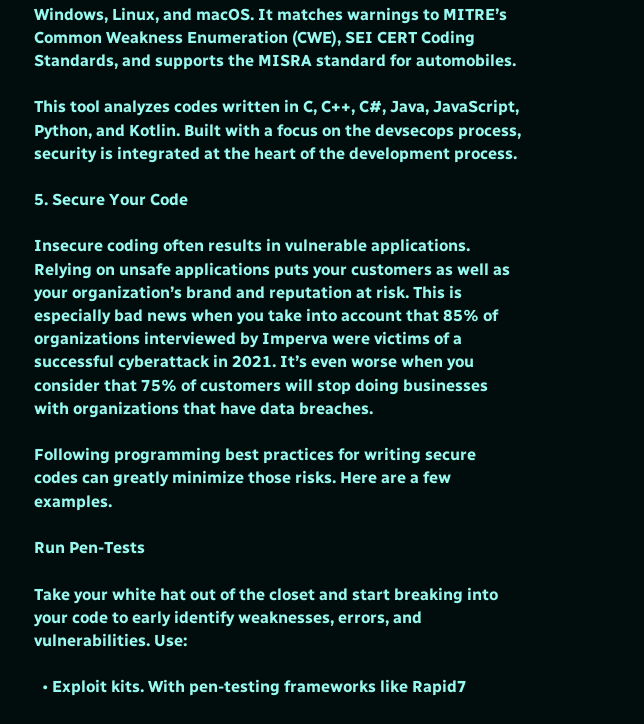Windows, Linux, and macOS. It matches warnings to MITRE’s Common Weakness Enumeration (CWE), SEI CERT Coding Standards, and supports the MISRA standard for automobiles.

This tool analyzes codes written in C, C++, C#, Java, JavaScript, Python, and Kotlin. Built with a focus on the devsecops process, security is integrated at the heart of the development process.

5. Secure Your Code

Insecure coding often results in vulnerable applications. Relying on unsafe applications puts your customers as well as your organization’s brand and reputation at risk. This is especially bad news when you take into account that 85% of organizations interviewed by Imperva were victims of a successful cyberattack in 2021. It’s even worse when you consider that 75% of customers will stop doing businesses with organizations that have data breaches.

Following programming best practices for writing secure codes can greatly minimize those risks. Here are a few examples.

Run Pen-Tests

Take your white hat out of the closet and start breaking into your code to early identify weaknesses, errors, and vulnerabilities. Use:

  • Exploit kits. With pen-testing frameworks like Rapid7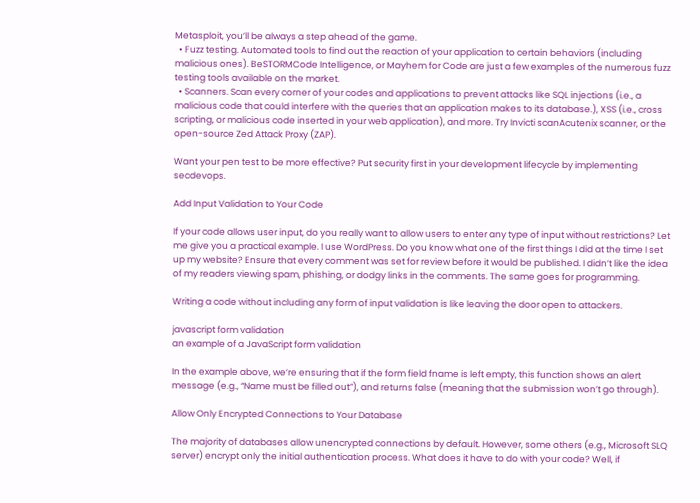Metasploit, you’ll be always a step ahead of the game.
  • Fuzz testing. Automated tools to find out the reaction of your application to certain behaviors (including malicious ones). BeSTORMCode Intelligence, or Mayhem for Code are just a few examples of the numerous fuzz testing tools available on the market.
  • Scanners. Scan every corner of your codes and applications to prevent attacks like SQL injections (i.e., a malicious code that could interfere with the queries that an application makes to its database.), XSS (i.e., cross scripting, or malicious code inserted in your web application), and more. Try Invicti scanAcutenix scanner, or the open-source Zed Attack Proxy (ZAP).

Want your pen test to be more effective? Put security first in your development lifecycle by implementing secdevops.

Add Input Validation to Your Code

If your code allows user input, do you really want to allow users to enter any type of input without restrictions? Let me give you a practical example. I use WordPress. Do you know what one of the first things I did at the time I set up my website? Ensure that every comment was set for review before it would be published. I didn’t like the idea of my readers viewing spam, phishing, or dodgy links in the comments. The same goes for programming.

Writing a code without including any form of input validation is like leaving the door open to attackers.

javascript form validation
an example of a JavaScript form validation

In the example above, we’re ensuring that if the form field fname is left empty, this function shows an alert message (e.g., “Name must be filled out”), and returns false (meaning that the submission won’t go through).

Allow Only Encrypted Connections to Your Database

The majority of databases allow unencrypted connections by default. However, some others (e.g., Microsoft SLQ server) encrypt only the initial authentication process. What does it have to do with your code? Well, if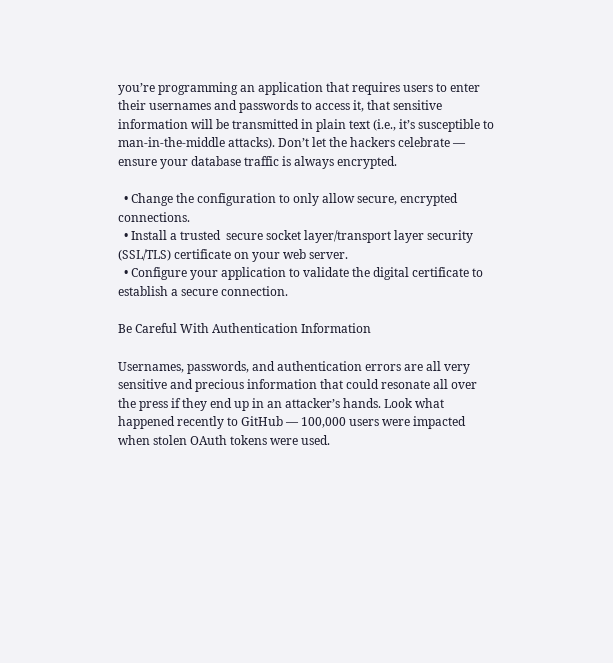you’re programming an application that requires users to enter their usernames and passwords to access it, that sensitive information will be transmitted in plain text (i.e., it’s susceptible to man-in-the-middle attacks). Don’t let the hackers celebrate — ensure your database traffic is always encrypted.

  • Change the configuration to only allow secure, encrypted connections.
  • Install a trusted  secure socket layer/transport layer security (SSL/TLS) certificate on your web server.
  • Configure your application to validate the digital certificate to establish a secure connection.

Be Careful With Authentication Information

Usernames, passwords, and authentication errors are all very sensitive and precious information that could resonate all over the press if they end up in an attacker’s hands. Look what happened recently to GitHub — 100,000 users were impacted when stolen OAuth tokens were used.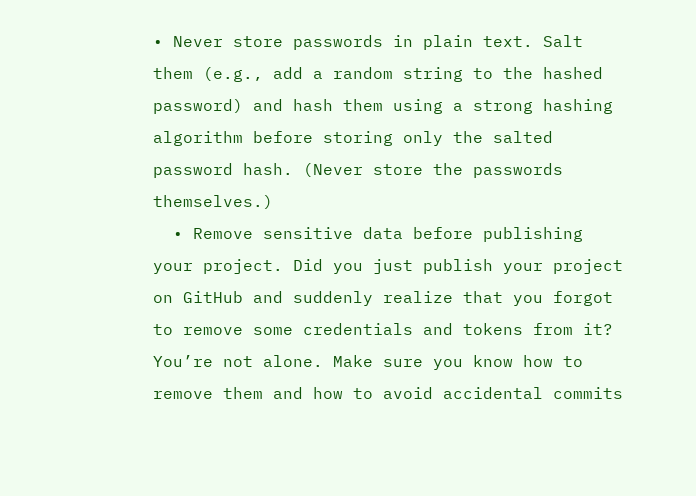• Never store passwords in plain text. Salt them (e.g., add a random string to the hashed password) and hash them using a strong hashing algorithm before storing only the salted password hash. (Never store the passwords themselves.)
  • Remove sensitive data before publishing your project. Did you just publish your project on GitHub and suddenly realize that you forgot to remove some credentials and tokens from it? You’re not alone. Make sure you know how to remove them and how to avoid accidental commits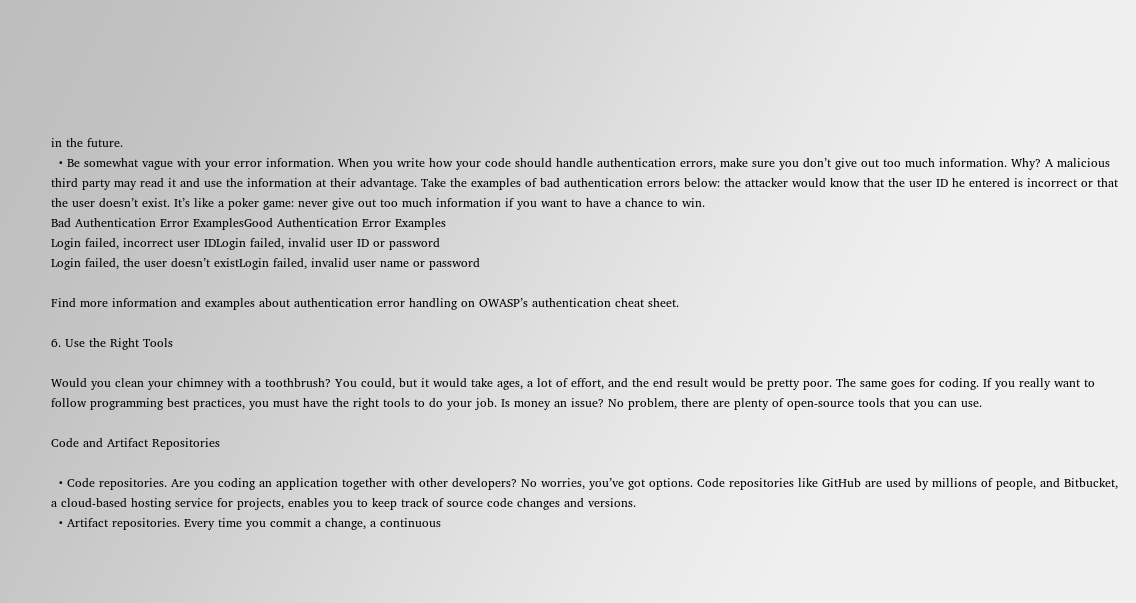in the future.
  • Be somewhat vague with your error information. When you write how your code should handle authentication errors, make sure you don’t give out too much information. Why? A malicious third party may read it and use the information at their advantage. Take the examples of bad authentication errors below: the attacker would know that the user ID he entered is incorrect or that the user doesn’t exist. It’s like a poker game: never give out too much information if you want to have a chance to win.
Bad Authentication Error ExamplesGood Authentication Error Examples
Login failed, incorrect user IDLogin failed, invalid user ID or password
Login failed, the user doesn’t existLogin failed, invalid user name or password

Find more information and examples about authentication error handling on OWASP’s authentication cheat sheet.

6. Use the Right Tools

Would you clean your chimney with a toothbrush? You could, but it would take ages, a lot of effort, and the end result would be pretty poor. The same goes for coding. If you really want to follow programming best practices, you must have the right tools to do your job. Is money an issue? No problem, there are plenty of open-source tools that you can use.

Code and Artifact Repositories

  • Code repositories. Are you coding an application together with other developers? No worries, you’ve got options. Code repositories like GitHub are used by millions of people, and Bitbucket, a cloud-based hosting service for projects, enables you to keep track of source code changes and versions.
  • Artifact repositories. Every time you commit a change, a continuous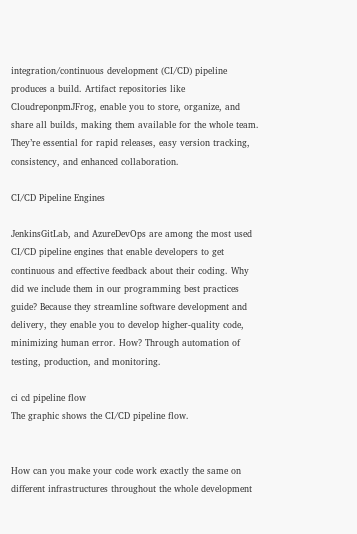integration/continuous development (CI/CD) pipeline produces a build. Artifact repositories like CloudreponpmJFrog, enable you to store, organize, and share all builds, making them available for the whole team. They’re essential for rapid releases, easy version tracking, consistency, and enhanced collaboration.

CI/CD Pipeline Engines

JenkinsGitLab, and AzureDevOps are among the most used CI/CD pipeline engines that enable developers to get continuous and effective feedback about their coding. Why did we include them in our programming best practices guide? Because they streamline software development and delivery, they enable you to develop higher-quality code, minimizing human error. How? Through automation of testing, production, and monitoring.

ci cd pipeline flow
The graphic shows the CI/CD pipeline flow.


How can you make your code work exactly the same on different infrastructures throughout the whole development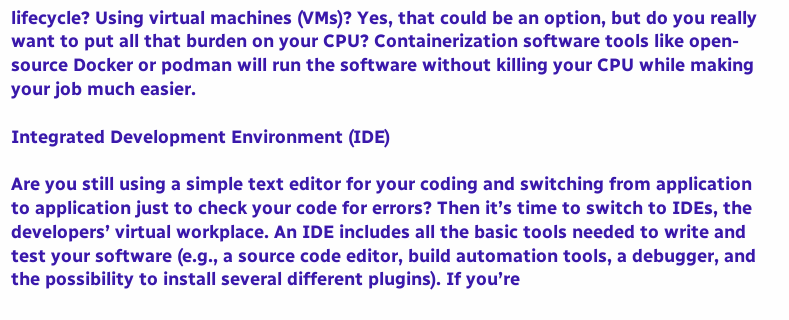lifecycle? Using virtual machines (VMs)? Yes, that could be an option, but do you really want to put all that burden on your CPU? Containerization software tools like open-source Docker or podman will run the software without killing your CPU while making your job much easier.

Integrated Development Environment (IDE)

Are you still using a simple text editor for your coding and switching from application to application just to check your code for errors? Then it’s time to switch to IDEs, the developers’ virtual workplace. An IDE includes all the basic tools needed to write and test your software (e.g., a source code editor, build automation tools, a debugger, and the possibility to install several different plugins). If you’re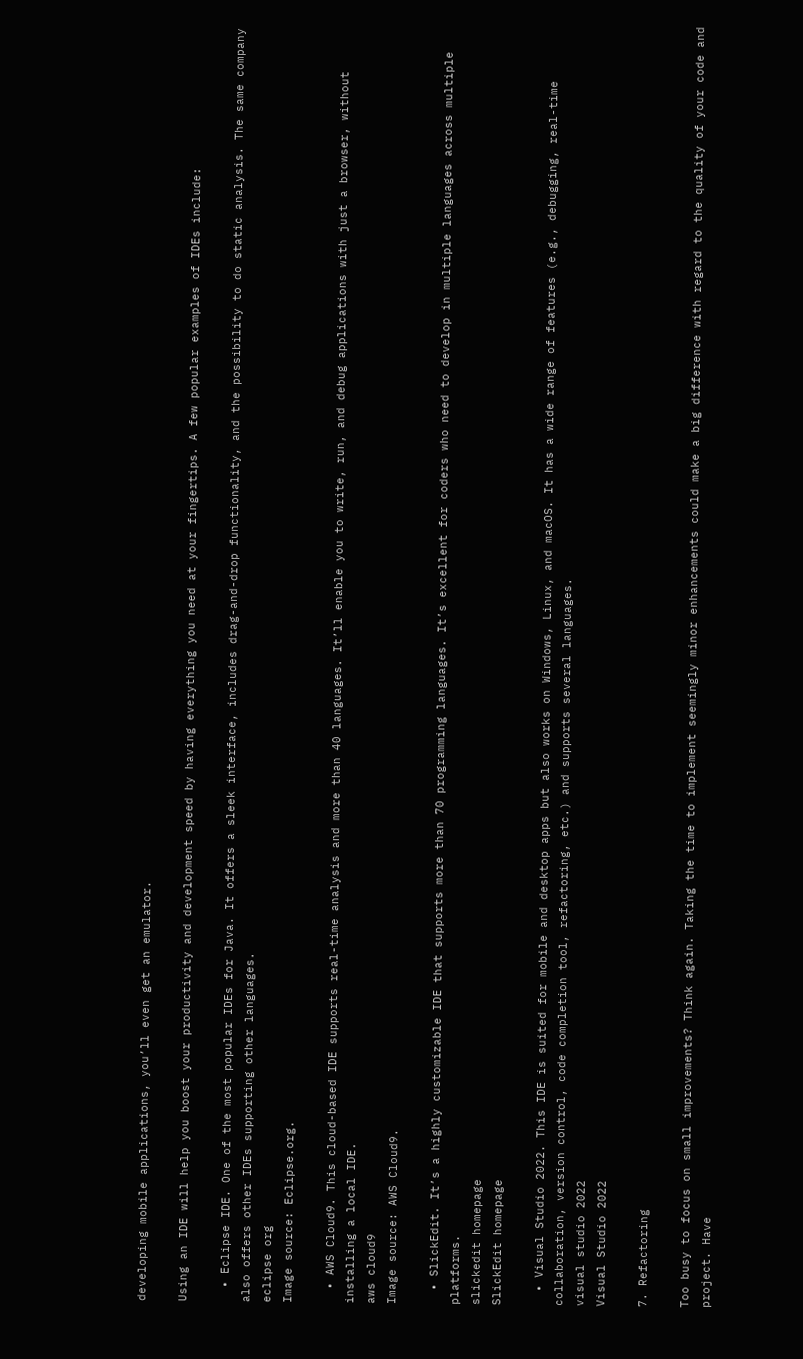developing mobile applications, you’ll even get an emulator.

Using an IDE will help you boost your productivity and development speed by having everything you need at your fingertips. A few popular examples of IDEs include:

  • Eclipse IDE. One of the most popular IDEs for Java. It offers a sleek interface, includes drag-and-drop functionality, and the possibility to do static analysis. The same company also offers other IDEs supporting other languages.
eclipse org
Image source: Eclipse.org.

  • AWS Cloud9. This cloud-based IDE supports real-time analysis and more than 40 languages. It’ll enable you to write, run, and debug applications with just a browser, without installing a local IDE.
aws cloud9
Image source: AWS Cloud9.

  • SlickEdit. It’s a highly customizable IDE that supports more than 70 programming languages. It’s excellent for coders who need to develop in multiple languages across multiple platforms.
slickedit homepage
SlickEdit homepage

  • Visual Studio 2022. This IDE is suited for mobile and desktop apps but also works on Windows, Linux, and macOS. It has a wide range of features (e.g., debugging, real-time collaboration, version control, code completion tool, refactoring, etc.) and supports several languages.
visual studio 2022
Visual Studio 2022

7. Refactoring

Too busy to focus on small improvements? Think again. Taking the time to implement seemingly minor enhancements could make a big difference with regard to the quality of your code and project. Have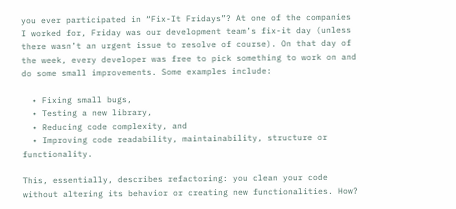you ever participated in “Fix-It Fridays”? At one of the companies I worked for, Friday was our development team’s fix-it day (unless there wasn’t an urgent issue to resolve of course). On that day of the week, every developer was free to pick something to work on and do some small improvements. Some examples include:

  • Fixing small bugs,
  • Testing a new library,
  • Reducing code complexity, and
  • Improving code readability, maintainability, structure or functionality.

This, essentially, describes refactoring: you clean your code without altering its behavior or creating new functionalities. How?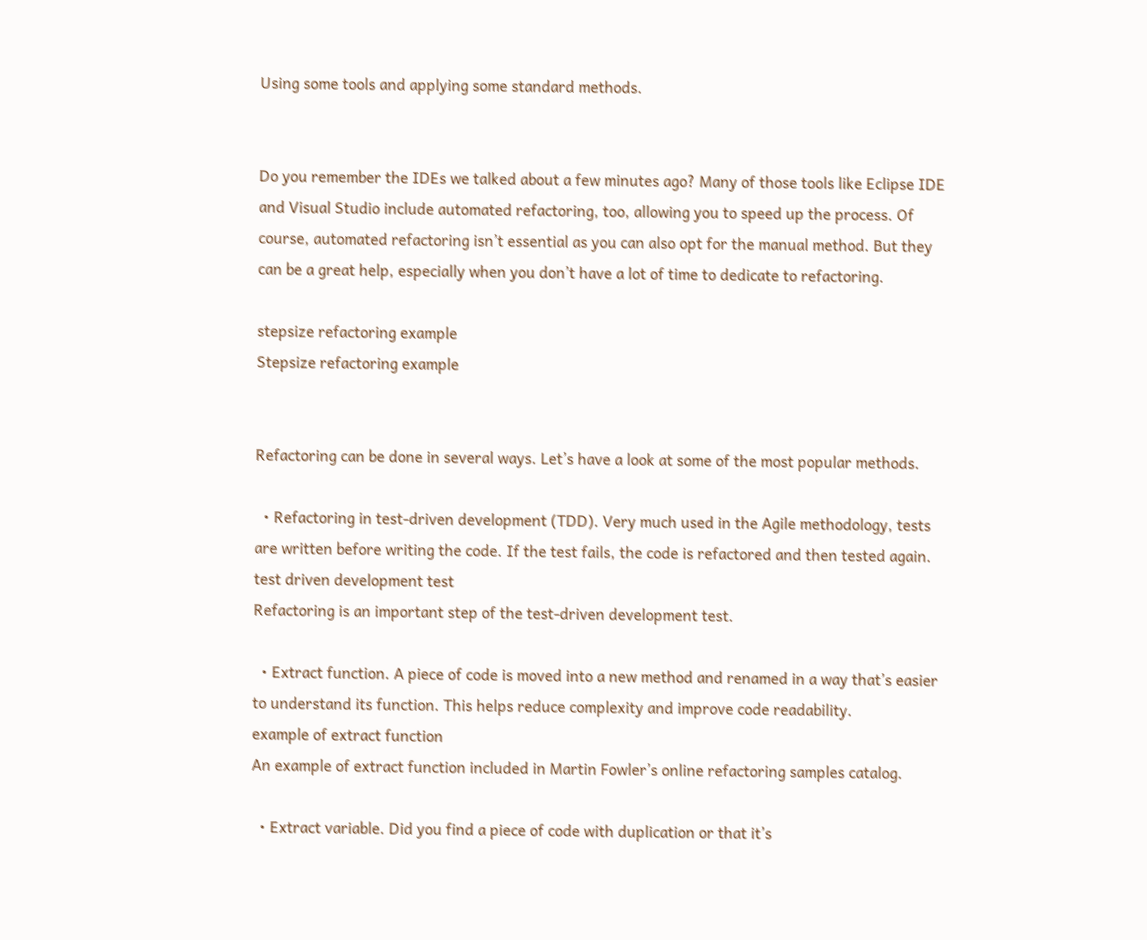Using some tools and applying some standard methods.


Do you remember the IDEs we talked about a few minutes ago? Many of those tools like Eclipse IDE and Visual Studio include automated refactoring, too, allowing you to speed up the process. Of course, automated refactoring isn’t essential as you can also opt for the manual method. But they can be a great help, especially when you don’t have a lot of time to dedicate to refactoring.

stepsize refactoring example
Stepsize refactoring example


Refactoring can be done in several ways. Let’s have a look at some of the most popular methods.

  • Refactoring in test-driven development (TDD). Very much used in the Agile methodology, tests are written before writing the code. If the test fails, the code is refactored and then tested again.
test driven development test
Refactoring is an important step of the test-driven development test.

  • Extract function. A piece of code is moved into a new method and renamed in a way that’s easier to understand its function. This helps reduce complexity and improve code readability.
example of extract function
An example of extract function included in Martin Fowler’s online refactoring samples catalog.

  • Extract variable. Did you find a piece of code with duplication or that it’s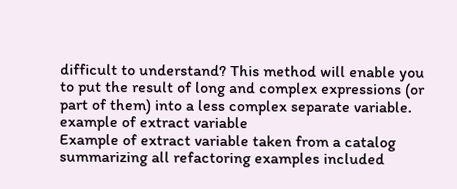difficult to understand? This method will enable you to put the result of long and complex expressions (or part of them) into a less complex separate variable.
example of extract variable
Example of extract variable taken from a catalog summarizing all refactoring examples included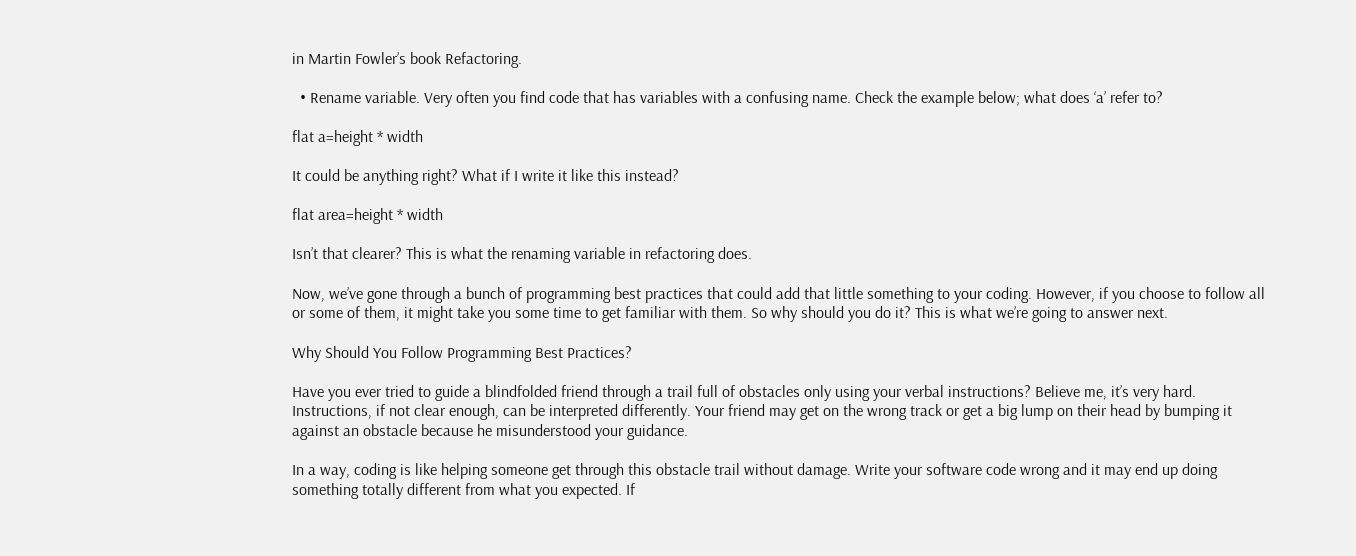in Martin Fowler’s book Refactoring.

  • Rename variable. Very often you find code that has variables with a confusing name. Check the example below; what does ‘a’ refer to?

flat a=height * width

It could be anything right? What if I write it like this instead?

flat area=height * width

Isn’t that clearer? This is what the renaming variable in refactoring does.

Now, we’ve gone through a bunch of programming best practices that could add that little something to your coding. However, if you choose to follow all or some of them, it might take you some time to get familiar with them. So why should you do it? This is what we’re going to answer next.

Why Should You Follow Programming Best Practices?

Have you ever tried to guide a blindfolded friend through a trail full of obstacles only using your verbal instructions? Believe me, it’s very hard. Instructions, if not clear enough, can be interpreted differently. Your friend may get on the wrong track or get a big lump on their head by bumping it against an obstacle because he misunderstood your guidance.

In a way, coding is like helping someone get through this obstacle trail without damage. Write your software code wrong and it may end up doing something totally different from what you expected. If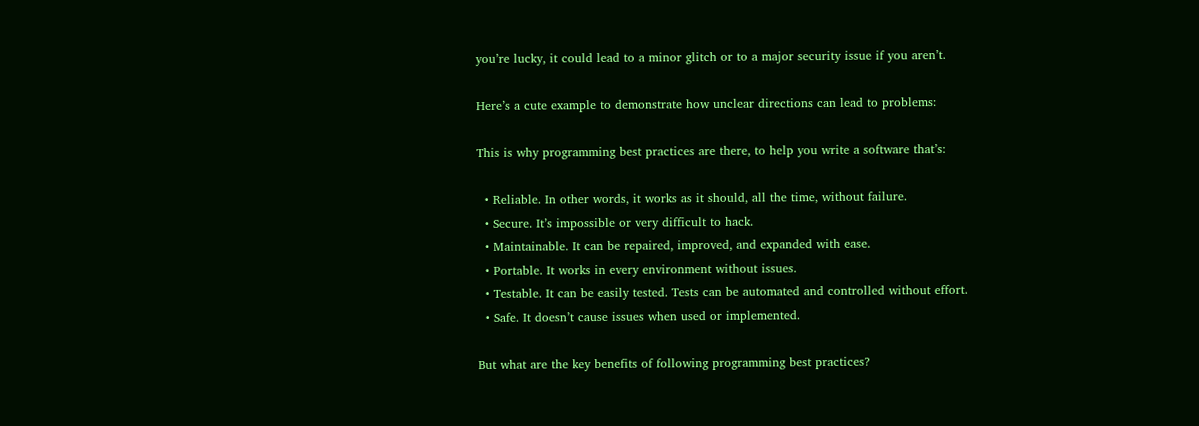you’re lucky, it could lead to a minor glitch or to a major security issue if you aren’t.

Here’s a cute example to demonstrate how unclear directions can lead to problems:

This is why programming best practices are there, to help you write a software that’s:

  • Reliable. In other words, it works as it should, all the time, without failure.
  • Secure. It’s impossible or very difficult to hack.
  • Maintainable. It can be repaired, improved, and expanded with ease.
  • Portable. It works in every environment without issues.
  • Testable. It can be easily tested. Tests can be automated and controlled without effort.
  • Safe. It doesn’t cause issues when used or implemented.

But what are the key benefits of following programming best practices?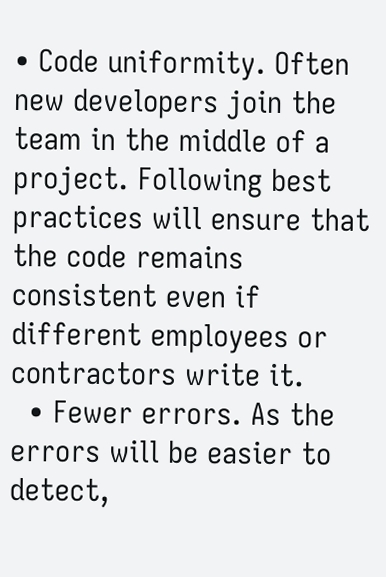• Code uniformity. Often new developers join the team in the middle of a project. Following best practices will ensure that the code remains consistent even if different employees or contractors write it.
  • Fewer errors. As the errors will be easier to detect,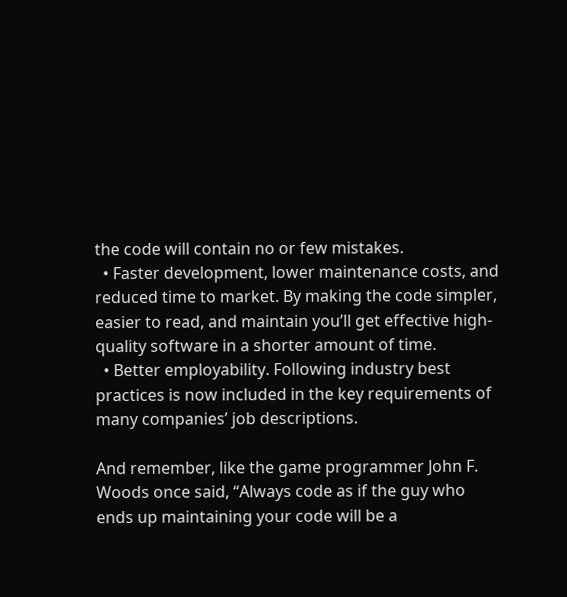the code will contain no or few mistakes.
  • Faster development, lower maintenance costs, and reduced time to market. By making the code simpler, easier to read, and maintain you’ll get effective high-quality software in a shorter amount of time.
  • Better employability. Following industry best practices is now included in the key requirements of many companies’ job descriptions.

And remember, like the game programmer John F. Woods once said, “Always code as if the guy who ends up maintaining your code will be a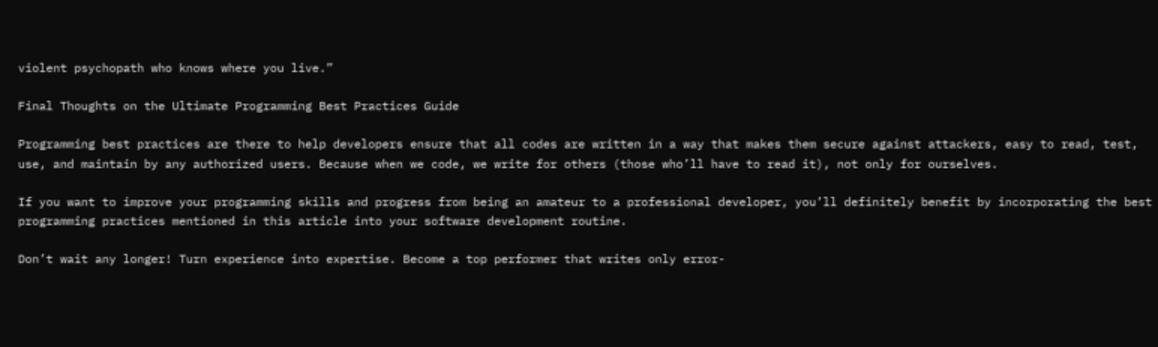violent psychopath who knows where you live.”

Final Thoughts on the Ultimate Programming Best Practices Guide

Programming best practices are there to help developers ensure that all codes are written in a way that makes them secure against attackers, easy to read, test, use, and maintain by any authorized users. Because when we code, we write for others (those who’ll have to read it), not only for ourselves.

If you want to improve your programming skills and progress from being an amateur to a professional developer, you’ll definitely benefit by incorporating the best programming practices mentioned in this article into your software development routine.

Don’t wait any longer! Turn experience into expertise. Become a top performer that writes only error-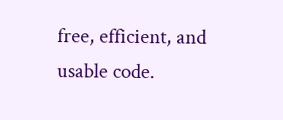free, efficient, and usable code.